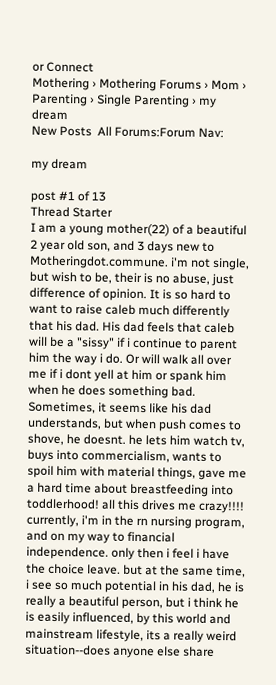or Connect
Mothering › Mothering Forums › Mom › Parenting › Single Parenting › my dream
New Posts  All Forums:Forum Nav:

my dream

post #1 of 13
Thread Starter
I am a young mother(22) of a beautiful 2 year old son, and 3 days new to Motheringdot.commune. i'm not single, but wish to be, their is no abuse, just difference of opinion. It is so hard to want to raise caleb much differently that his dad. His dad feels that caleb will be a "sissy" if i continue to parent him the way i do. Or will walk all over me if i dont yell at him or spank him when he does something bad. Sometimes, it seems like his dad understands, but when push comes to shove, he doesnt. he lets him watch tv, buys into commercialism, wants to spoil him with material things, gave me a hard time about breastfeeding into toddlerhood! all this drives me crazy!!!! currently, i'm in the rn nursing program, and on my way to financial independence. only then i feel i have the choice leave. but at the same time, i see so much potential in his dad, he is really a beautiful person, but i think he is easily influenced, by this world and mainstream lifestyle, its a really weird situation--does anyone else share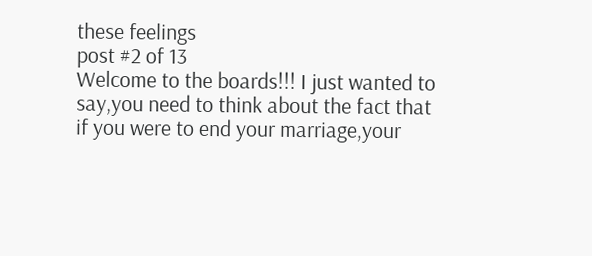these feelings
post #2 of 13
Welcome to the boards!!! I just wanted to say,you need to think about the fact that if you were to end your marriage,your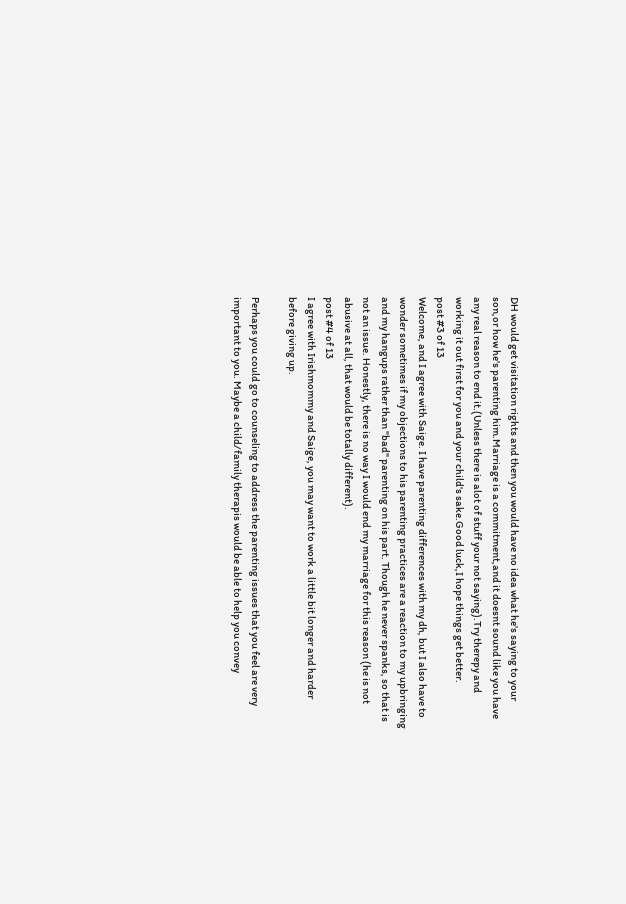DH would get visitation rights and then you would have no idea what he's saying to your son,or how he's parenting him.Marriage is a commitment,and it doesnt sound like you have any real reason to end it.(Unless there is alot of stuff your not saying).Try therepy and working it out first for you and your child's sake.Good luck,I hope things get better.
post #3 of 13
Welcome, and I agree with Saige. I have parenting differences with my dh, but I also have to wonder sometimes if my objections to his parenting practices are a reaction to my upbringing and my hangups rather than "bad" parenting on his part. Though he never spanks, so that is not an issue. Honestly, there is no way I would end my marriage for this reason (he is not abusive at all, that would be totally different).
post #4 of 13
I agree with Irishmommy and Saige, you may want to work a little bit longer and harder before giving up.

Perhaps you could go to counseling to address the parenting issues that you feel are very important to you. Maybe a child/family therapis would be able to help you convey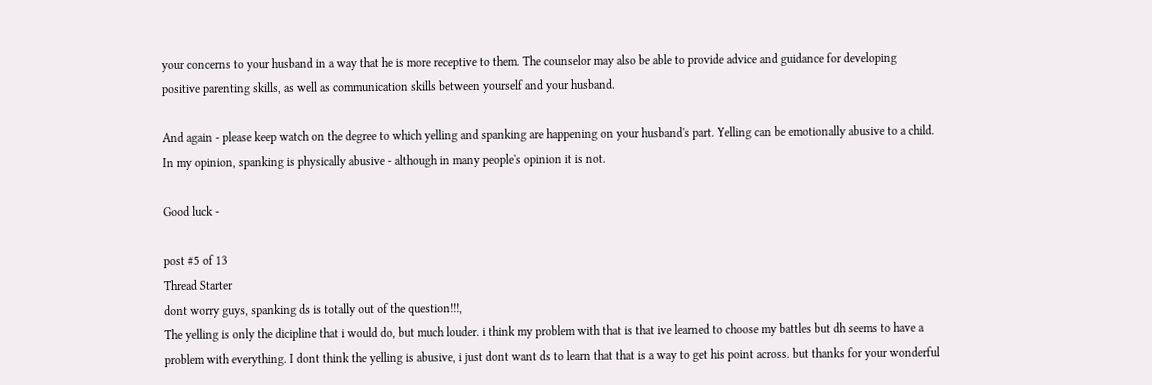your concerns to your husband in a way that he is more receptive to them. The counselor may also be able to provide advice and guidance for developing positive parenting skills, as well as communication skills between yourself and your husband.

And again - please keep watch on the degree to which yelling and spanking are happening on your husband's part. Yelling can be emotionally abusive to a child. In my opinion, spanking is physically abusive - although in many people's opinion it is not.

Good luck -

post #5 of 13
Thread Starter
dont worry guys, spanking ds is totally out of the question!!!,
The yelling is only the dicipline that i would do, but much louder. i think my problem with that is that ive learned to choose my battles but dh seems to have a problem with everything. I dont think the yelling is abusive, i just dont want ds to learn that that is a way to get his point across. but thanks for your wonderful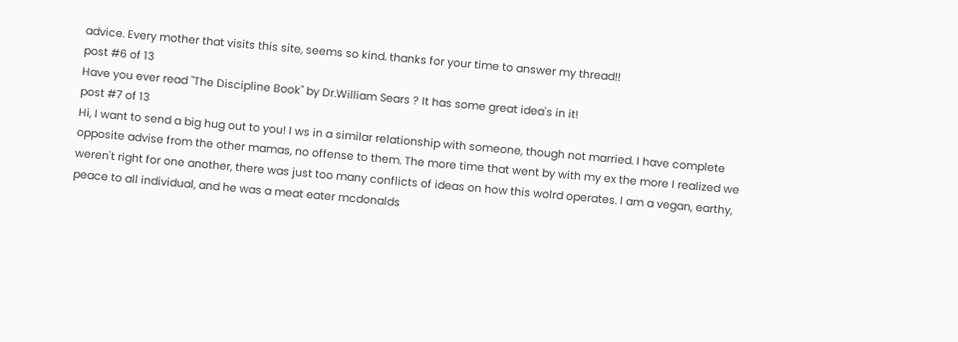advice. Every mother that visits this site, seems so kind. thanks for your time to answer my thread!!
post #6 of 13
Have you ever read "The Discipline Book" by Dr.William Sears ? It has some great idea's in it!
post #7 of 13
Hi, I want to send a big hug out to you! I ws in a similar relationship with someone, though not married. I have complete opposite advise from the other mamas, no offense to them. The more time that went by with my ex the more I realized we weren't right for one another, there was just too many conflicts of ideas on how this wolrd operates. I am a vegan, earthy, peace to all individual, and he was a meat eater mcdonalds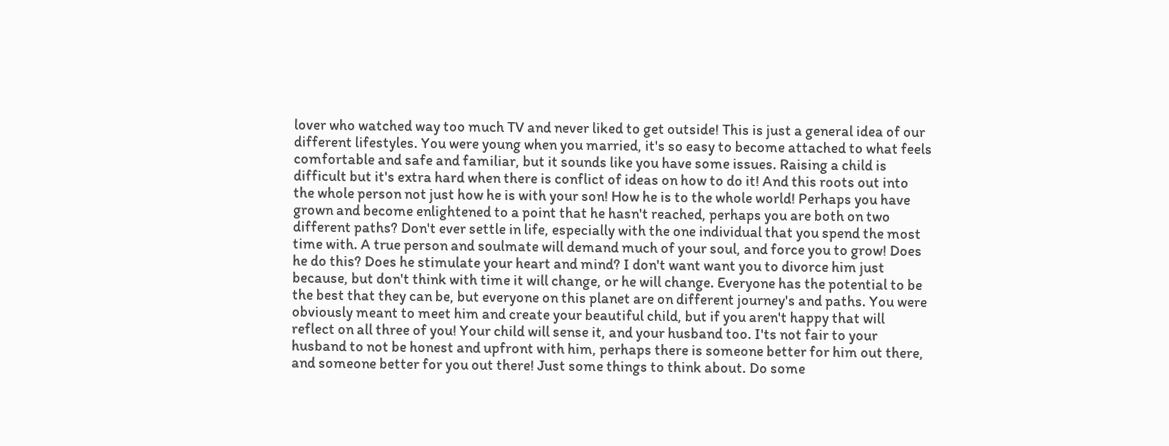lover who watched way too much TV and never liked to get outside! This is just a general idea of our different lifestyles. You were young when you married, it's so easy to become attached to what feels comfortable and safe and familiar, but it sounds like you have some issues. Raising a child is difficult but it's extra hard when there is conflict of ideas on how to do it! And this roots out into the whole person not just how he is with your son! How he is to the whole world! Perhaps you have grown and become enlightened to a point that he hasn't reached, perhaps you are both on two different paths? Don't ever settle in life, especially with the one individual that you spend the most time with. A true person and soulmate will demand much of your soul, and force you to grow! Does he do this? Does he stimulate your heart and mind? I don't want want you to divorce him just because, but don't think with time it will change, or he will change. Everyone has the potential to be the best that they can be, but everyone on this planet are on different journey's and paths. You were obviously meant to meet him and create your beautiful child, but if you aren't happy that will reflect on all three of you! Your child will sense it, and your husband too. I'ts not fair to your husband to not be honest and upfront with him, perhaps there is someone better for him out there, and someone better for you out there! Just some things to think about. Do some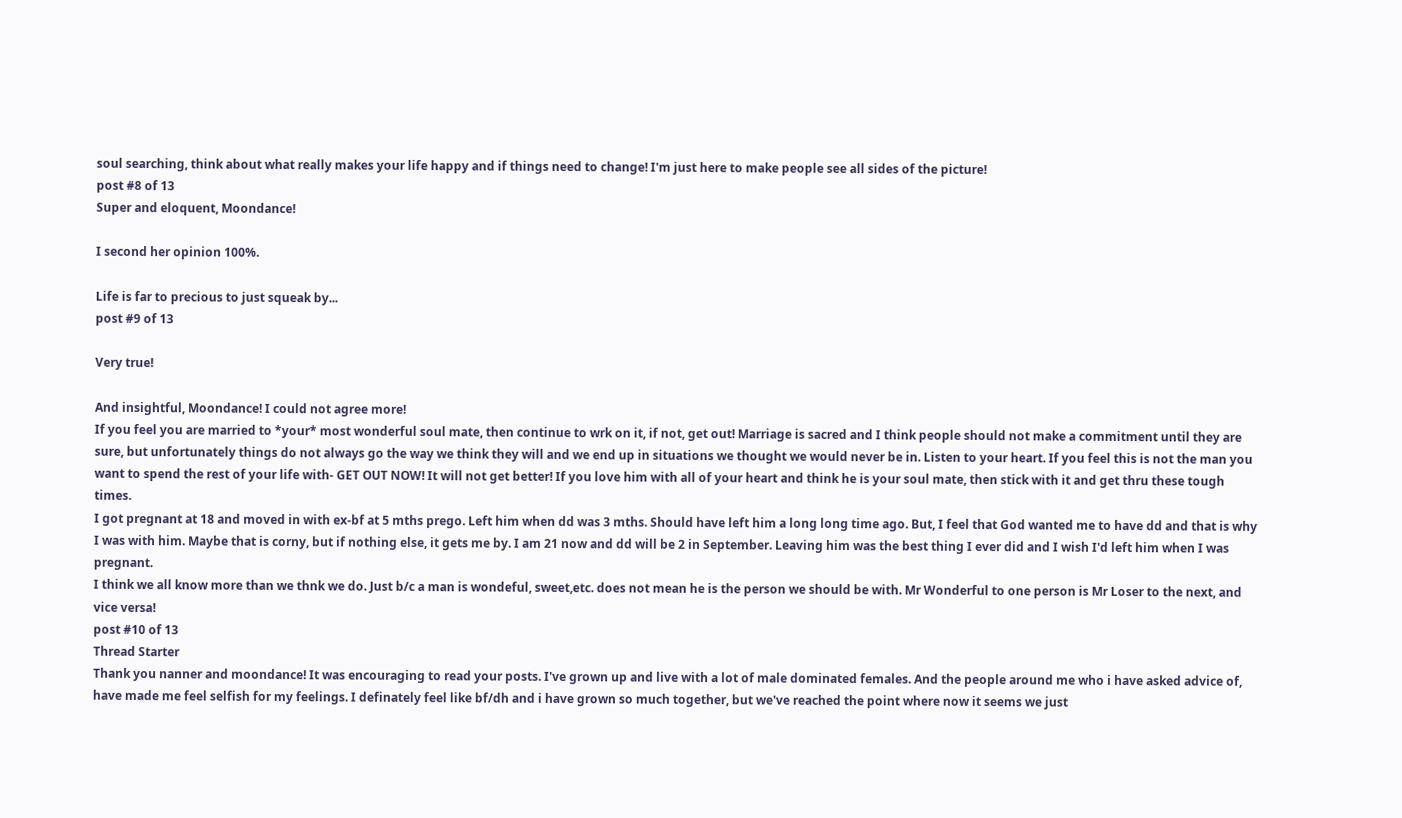soul searching, think about what really makes your life happy and if things need to change! I'm just here to make people see all sides of the picture!
post #8 of 13
Super and eloquent, Moondance!

I second her opinion 100%.

Life is far to precious to just squeak by...
post #9 of 13

Very true!

And insightful, Moondance! I could not agree more!
If you feel you are married to *your* most wonderful soul mate, then continue to wrk on it, if not, get out! Marriage is sacred and I think people should not make a commitment until they are sure, but unfortunately things do not always go the way we think they will and we end up in situations we thought we would never be in. Listen to your heart. If you feel this is not the man you want to spend the rest of your life with- GET OUT NOW! It will not get better! If you love him with all of your heart and think he is your soul mate, then stick with it and get thru these tough times.
I got pregnant at 18 and moved in with ex-bf at 5 mths prego. Left him when dd was 3 mths. Should have left him a long long time ago. But, I feel that God wanted me to have dd and that is why I was with him. Maybe that is corny, but if nothing else, it gets me by. I am 21 now and dd will be 2 in September. Leaving him was the best thing I ever did and I wish I'd left him when I was pregnant.
I think we all know more than we thnk we do. Just b/c a man is wondeful, sweet,etc. does not mean he is the person we should be with. Mr Wonderful to one person is Mr Loser to the next, and vice versa!
post #10 of 13
Thread Starter
Thank you nanner and moondance! It was encouraging to read your posts. I've grown up and live with a lot of male dominated females. And the people around me who i have asked advice of, have made me feel selfish for my feelings. I definately feel like bf/dh and i have grown so much together, but we've reached the point where now it seems we just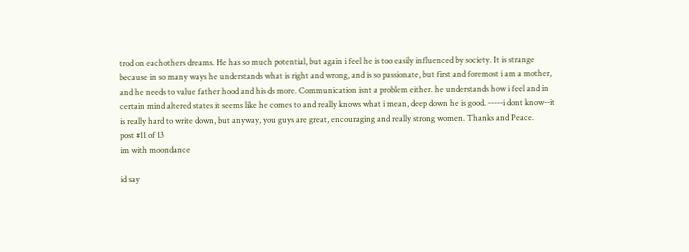trod on eachothers dreams. He has so much potential, but again i feel he is too easily influenced by society. It is strange because in so many ways he understands what is right and wrong, and is so passionate, but first and foremost i am a mother, and he needs to value father hood and his ds more. Communication isnt a problem either. he understands how i feel and in certain mind altered states it seems like he comes to and really knows what i mean, deep down he is good. -----i dont know--it is really hard to write down, but anyway, you guys are great, encouraging and really strong women. Thanks and Peace.
post #11 of 13
im with moondance

id say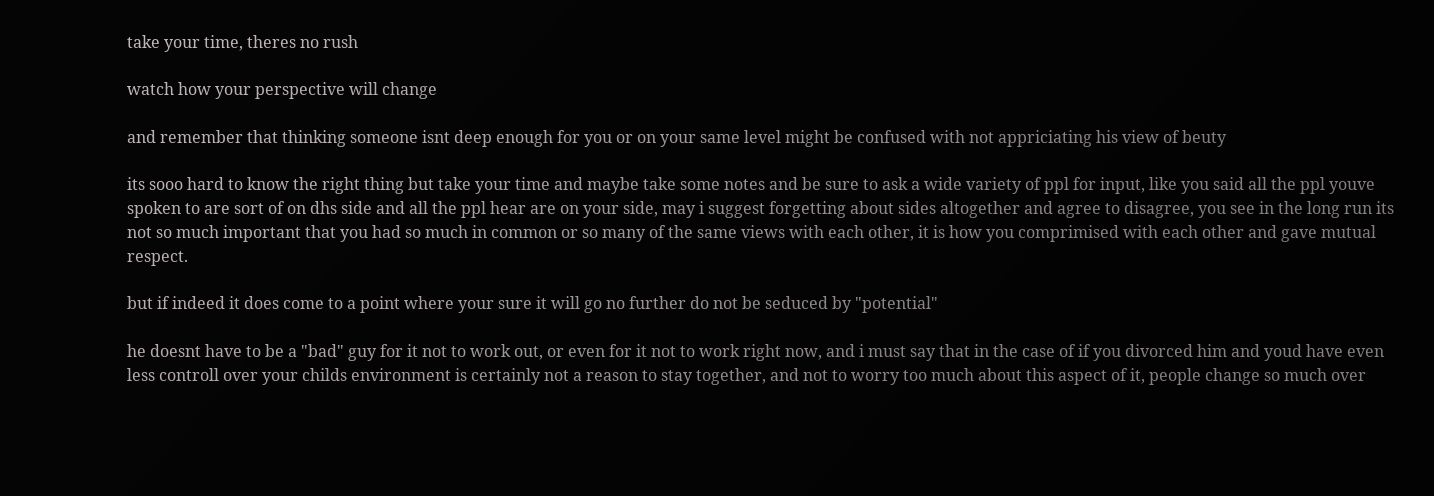take your time, theres no rush

watch how your perspective will change

and remember that thinking someone isnt deep enough for you or on your same level might be confused with not appriciating his view of beuty

its sooo hard to know the right thing but take your time and maybe take some notes and be sure to ask a wide variety of ppl for input, like you said all the ppl youve spoken to are sort of on dhs side and all the ppl hear are on your side, may i suggest forgetting about sides altogether and agree to disagree, you see in the long run its not so much important that you had so much in common or so many of the same views with each other, it is how you comprimised with each other and gave mutual respect.

but if indeed it does come to a point where your sure it will go no further do not be seduced by "potential"

he doesnt have to be a "bad" guy for it not to work out, or even for it not to work right now, and i must say that in the case of if you divorced him and youd have even less controll over your childs environment is certainly not a reason to stay together, and not to worry too much about this aspect of it, people change so much over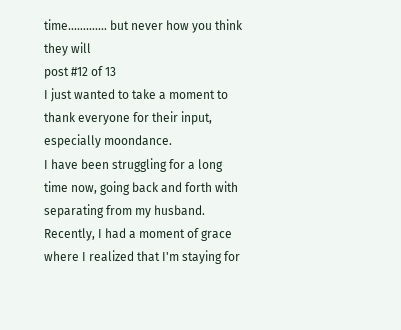time............. but never how you think they will
post #12 of 13
I just wanted to take a moment to thank everyone for their input, especially moondance.
I have been struggling for a long time now, going back and forth with separating from my husband. Recently, I had a moment of grace where I realized that I'm staying for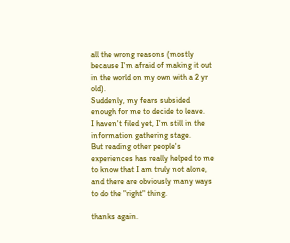all the wrong reasons (mostly because I'm afraid of making it out in the world on my own with a 2 yr old).
Suddenly, my fears subsided enough for me to decide to leave.
I haven't filed yet, I'm still in the information gathering stage.
But reading other people's experiences has really helped to me to know that I am truly not alone, and there are obviously many ways to do the "right" thing.

thanks again.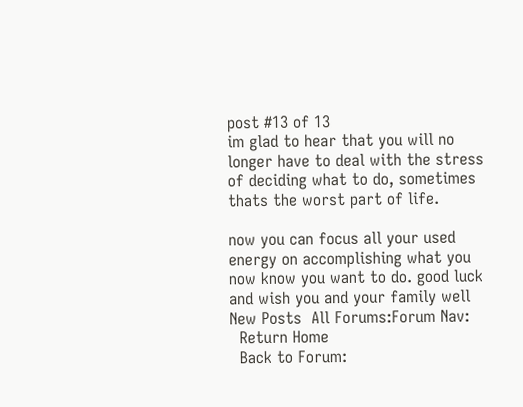post #13 of 13
im glad to hear that you will no longer have to deal with the stress of deciding what to do, sometimes thats the worst part of life.

now you can focus all your used energy on accomplishing what you now know you want to do. good luck and wish you and your family well
New Posts  All Forums:Forum Nav:
  Return Home
  Back to Forum: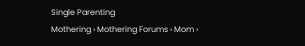Single Parenting
Mothering › Mothering Forums › Mom ›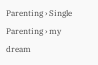Parenting › Single Parenting › my dream